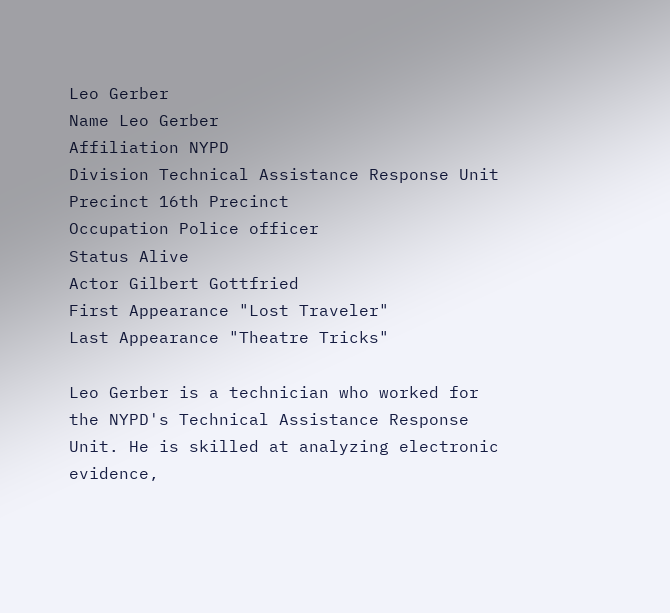Leo Gerber
Name Leo Gerber
Affiliation NYPD
Division Technical Assistance Response Unit
Precinct 16th Precinct
Occupation Police officer
Status Alive
Actor Gilbert Gottfried
First Appearance "Lost Traveler"
Last Appearance "Theatre Tricks"

Leo Gerber is a technician who worked for the NYPD's Technical Assistance Response Unit. He is skilled at analyzing electronic evidence,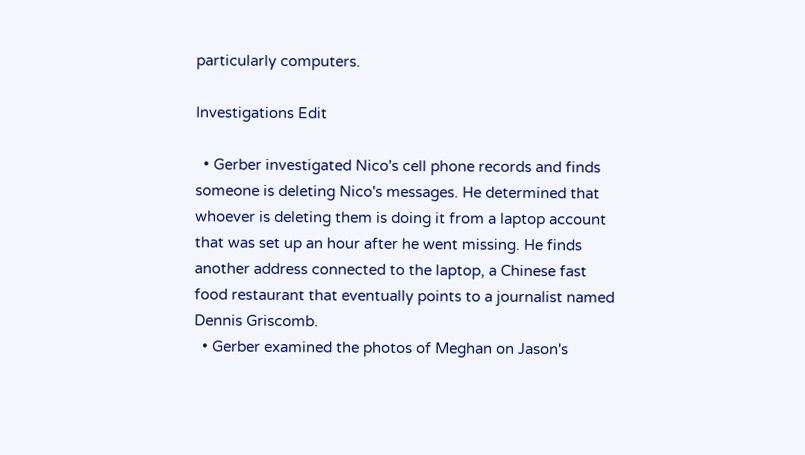particularly computers.

Investigations Edit

  • Gerber investigated Nico's cell phone records and finds someone is deleting Nico's messages. He determined that whoever is deleting them is doing it from a laptop account that was set up an hour after he went missing. He finds another address connected to the laptop, a Chinese fast food restaurant that eventually points to a journalist named Dennis Griscomb.
  • Gerber examined the photos of Meghan on Jason's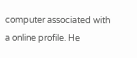computer associated with a online profile. He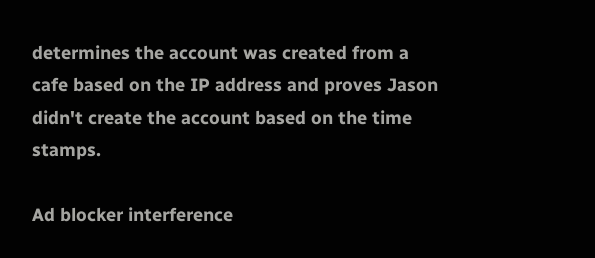determines the account was created from a cafe based on the IP address and proves Jason didn't create the account based on the time stamps.

Ad blocker interference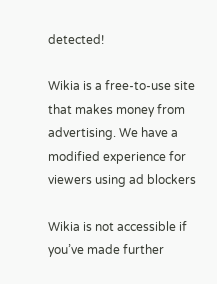detected!

Wikia is a free-to-use site that makes money from advertising. We have a modified experience for viewers using ad blockers

Wikia is not accessible if you’ve made further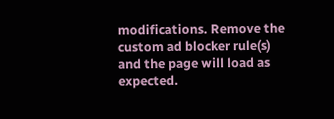modifications. Remove the custom ad blocker rule(s) and the page will load as expected.